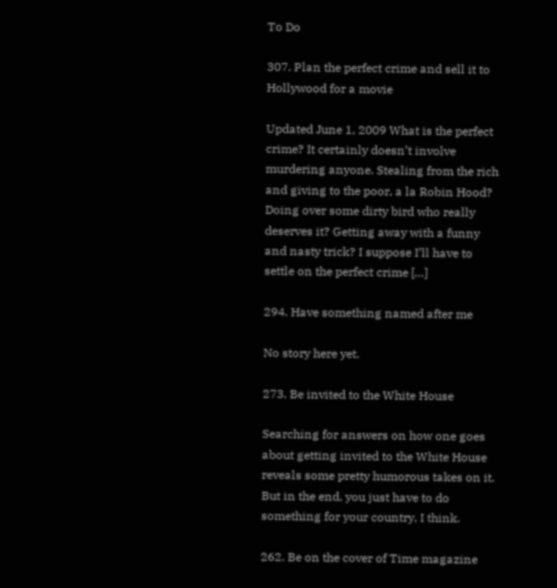To Do

307. Plan the perfect crime and sell it to Hollywood for a movie

Updated June 1, 2009 What is the perfect crime? It certainly doesn’t involve murdering anyone. Stealing from the rich and giving to the poor, a la Robin Hood? Doing over some dirty bird who really deserves it? Getting away with a funny and nasty trick? I suppose I’ll have to settle on the perfect crime […]

294. Have something named after me

No story here yet.

273. Be invited to the White House

Searching for answers on how one goes about getting invited to the White House reveals some pretty humorous takes on it. But in the end, you just have to do something for your country, I think.

262. Be on the cover of Time magazine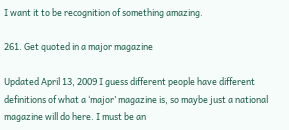I want it to be recognition of something amazing.

261. Get quoted in a major magazine

Updated April 13, 2009 I guess different people have different definitions of what a ‘major’ magazine is, so maybe just a national magazine will do here. I must be an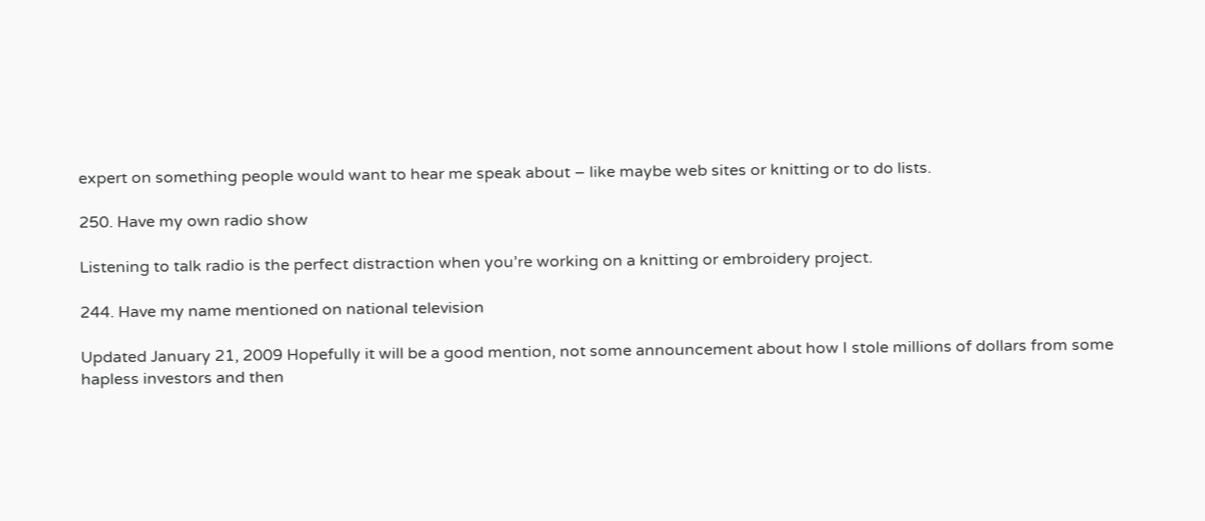expert on something people would want to hear me speak about – like maybe web sites or knitting or to do lists.

250. Have my own radio show

Listening to talk radio is the perfect distraction when you’re working on a knitting or embroidery project.

244. Have my name mentioned on national television

Updated January 21, 2009 Hopefully it will be a good mention, not some announcement about how I stole millions of dollars from some hapless investors and then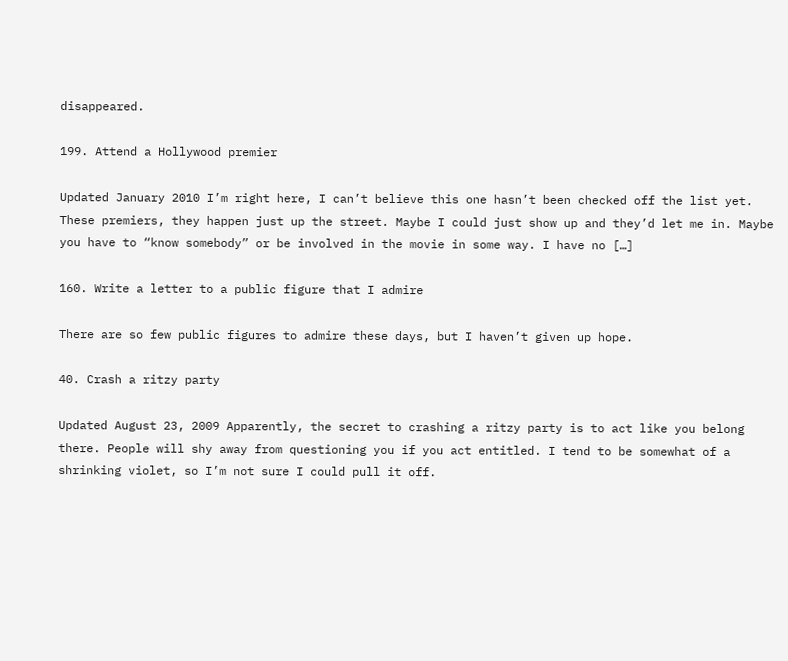disappeared.

199. Attend a Hollywood premier

Updated January 2010 I’m right here, I can’t believe this one hasn’t been checked off the list yet. These premiers, they happen just up the street. Maybe I could just show up and they’d let me in. Maybe you have to “know somebody” or be involved in the movie in some way. I have no […]

160. Write a letter to a public figure that I admire

There are so few public figures to admire these days, but I haven’t given up hope.

40. Crash a ritzy party

Updated August 23, 2009 Apparently, the secret to crashing a ritzy party is to act like you belong there. People will shy away from questioning you if you act entitled. I tend to be somewhat of a shrinking violet, so I’m not sure I could pull it off.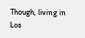Though, living in Los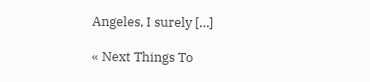Angeles, I surely […]

« Next Things To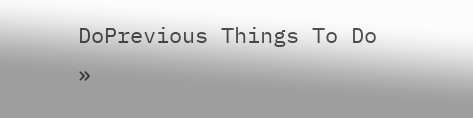DoPrevious Things To Do »